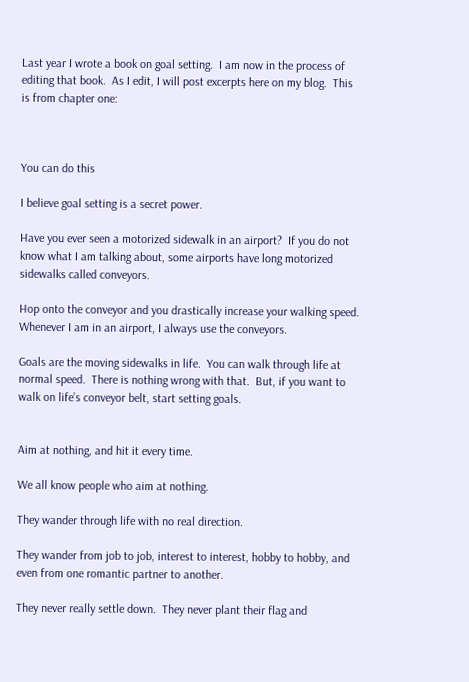Last year I wrote a book on goal setting.  I am now in the process of editing that book.  As I edit, I will post excerpts here on my blog.  This is from chapter one:



You can do this

I believe goal setting is a secret power.

Have you ever seen a motorized sidewalk in an airport?  If you do not know what I am talking about, some airports have long motorized sidewalks called conveyors.

Hop onto the conveyor and you drastically increase your walking speed.  Whenever I am in an airport, I always use the conveyors.

Goals are the moving sidewalks in life.  You can walk through life at normal speed.  There is nothing wrong with that.  But, if you want to walk on life’s conveyor belt, start setting goals.


Aim at nothing, and hit it every time.

We all know people who aim at nothing.

They wander through life with no real direction.

They wander from job to job, interest to interest, hobby to hobby, and even from one romantic partner to another.

They never really settle down.  They never plant their flag and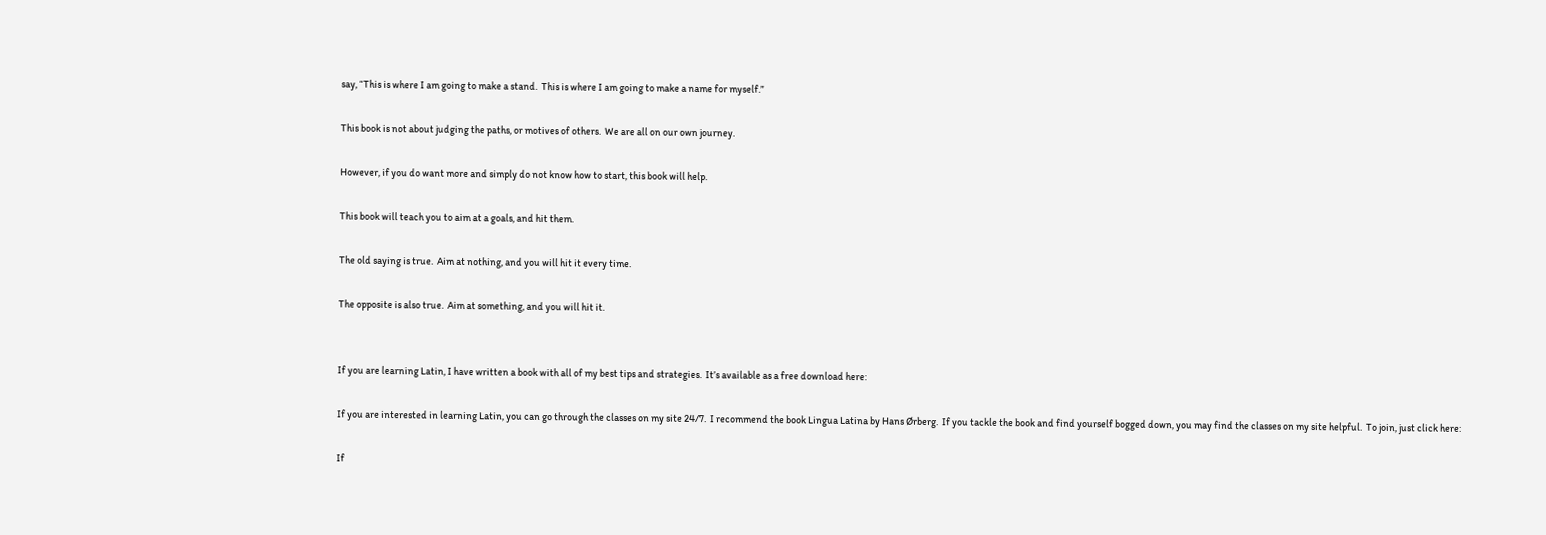say, “This is where I am going to make a stand.  This is where I am going to make a name for myself.”

This book is not about judging the paths, or motives of others.  We are all on our own journey.

However, if you do want more and simply do not know how to start, this book will help.

This book will teach you to aim at a goals, and hit them.

The old saying is true.  Aim at nothing, and you will hit it every time.

The opposite is also true.  Aim at something, and you will hit it.


If you are learning Latin, I have written a book with all of my best tips and strategies.  It’s available as a free download here:

If you are interested in learning Latin, you can go through the classes on my site 24/7.  I recommend the book Lingua Latina by Hans Ørberg.  If you tackle the book and find yourself bogged down, you may find the classes on my site helpful.  To join, just click here:

If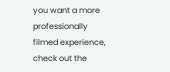you want a more professionally filmed experience, check out the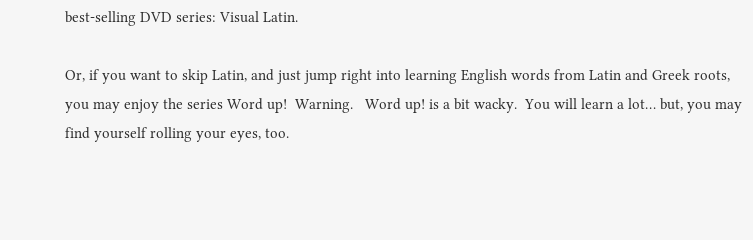best-selling DVD series: Visual Latin.

Or, if you want to skip Latin, and just jump right into learning English words from Latin and Greek roots, you may enjoy the series Word up!  Warning.   Word up! is a bit wacky.  You will learn a lot… but, you may find yourself rolling your eyes, too.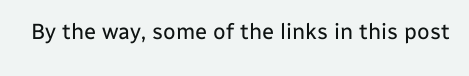By the way, some of the links in this post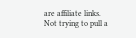are affiliate links. Not trying to pull a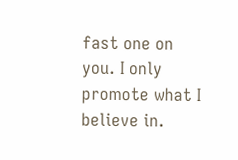fast one on you. I only promote what I believe in.